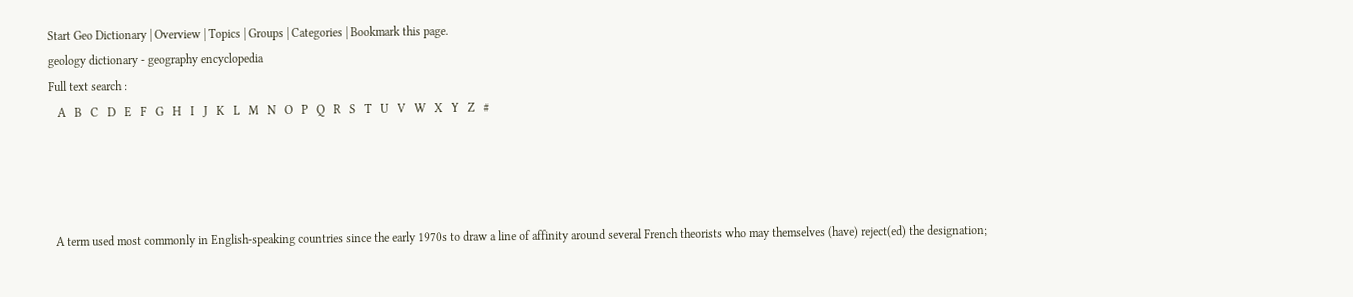Start Geo Dictionary | Overview | Topics | Groups | Categories | Bookmark this page.
geology dictionary - geography encyclopedia
Full text search :
   A   B   C   D   E   F   G   H   I   J   K   L   M   N   O   P   Q   R   S   T   U   V   W   X   Y   Z   #




  A term used most commonly in English-speaking countries since the early 1970s to draw a line of affinity around several French theorists who may themselves (have) reject(ed) the designation;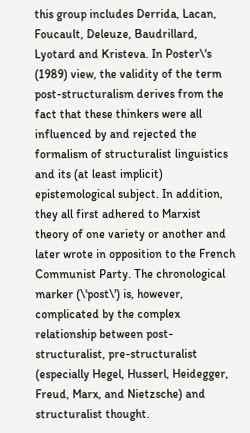this group includes Derrida, Lacan, Foucault, Deleuze, Baudrillard, Lyotard and Kristeva. In Poster\'s (1989) view, the validity of the term post-structuralism derives from the fact that these thinkers were all influenced by and rejected the formalism of structuralist linguistics and its (at least implicit) epistemological subject. In addition, they all first adhered to Marxist theory of one variety or another and later wrote in opposition to the French Communist Party. The chronological marker (\'post\') is, however, complicated by the complex relationship between post-structuralist, pre-structuralist (especially Hegel, Husserl, Heidegger, Freud, Marx, and Nietzsche) and structuralist thought.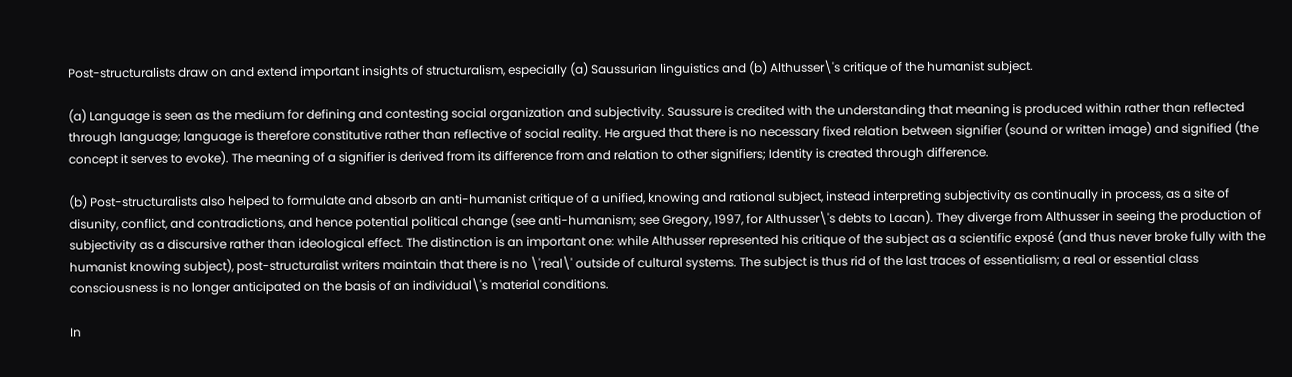Post-structuralists draw on and extend important insights of structuralism, especially (a) Saussurian linguistics and (b) Althusser\'s critique of the humanist subject.

(a) Language is seen as the medium for defining and contesting social organization and subjectivity. Saussure is credited with the understanding that meaning is produced within rather than reflected through language; language is therefore constitutive rather than reflective of social reality. He argued that there is no necessary fixed relation between signifier (sound or written image) and signified (the concept it serves to evoke). The meaning of a signifier is derived from its difference from and relation to other signifiers; Identity is created through difference.

(b) Post-structuralists also helped to formulate and absorb an anti-humanist critique of a unified, knowing and rational subject, instead interpreting subjectivity as continually in process, as a site of disunity, conflict, and contradictions, and hence potential political change (see anti-humanism; see Gregory, 1997, for Althusser\'s debts to Lacan). They diverge from Althusser in seeing the production of subjectivity as a discursive rather than ideological effect. The distinction is an important one: while Althusser represented his critique of the subject as a scientific exposé (and thus never broke fully with the humanist knowing subject), post-structuralist writers maintain that there is no \'real\' outside of cultural systems. The subject is thus rid of the last traces of essentialism; a real or essential class consciousness is no longer anticipated on the basis of an individual\'s material conditions.

In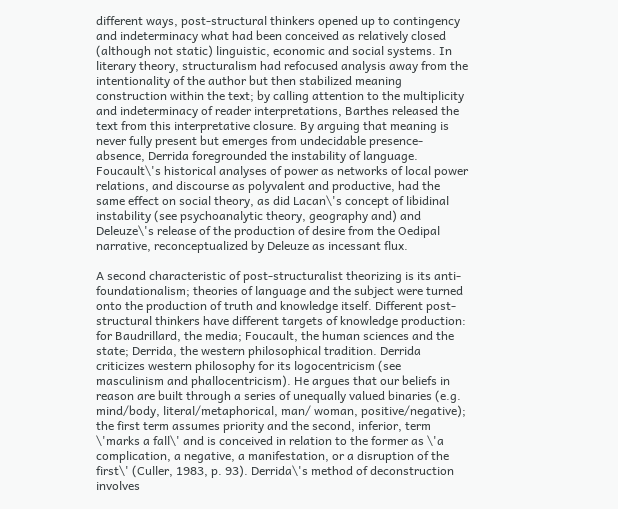different ways, post-structural thinkers opened up to contingency and indeterminacy what had been conceived as relatively closed (although not static) linguistic, economic and social systems. In literary theory, structuralism had refocused analysis away from the intentionality of the author but then stabilized meaning construction within the text; by calling attention to the multiplicity and indeterminacy of reader interpretations, Barthes released the text from this interpretative closure. By arguing that meaning is never fully present but emerges from undecidable presence-absence, Derrida foregrounded the instability of language. Foucault\'s historical analyses of power as networks of local power relations, and discourse as polyvalent and productive, had the same effect on social theory, as did Lacan\'s concept of libidinal instability (see psychoanalytic theory, geography and) and Deleuze\'s release of the production of desire from the Oedipal narrative, reconceptualized by Deleuze as incessant flux.

A second characteristic of post-structuralist theorizing is its anti-foundationalism; theories of language and the subject were turned onto the production of truth and knowledge itself. Different post-structural thinkers have different targets of knowledge production: for Baudrillard, the media; Foucault, the human sciences and the state; Derrida, the western philosophical tradition. Derrida criticizes western philosophy for its logocentricism (see masculinism and phallocentricism). He argues that our beliefs in reason are built through a series of unequally valued binaries (e.g. mind/body, literal/metaphorical, man/ woman, positive/negative); the first term assumes priority and the second, inferior, term \'marks a fall\' and is conceived in relation to the former as \'a complication, a negative, a manifestation, or a disruption of the first\' (Culler, 1983, p. 93). Derrida\'s method of deconstruction involves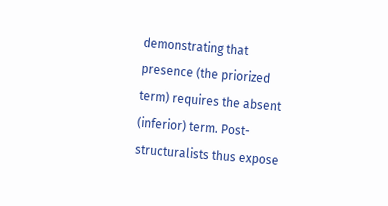demonstrating that presence (the priorized term) requires the absent (inferior) term. Post-structuralists thus expose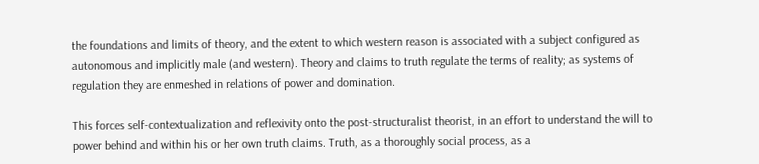the foundations and limits of theory, and the extent to which western reason is associated with a subject configured as autonomous and implicitly male (and western). Theory and claims to truth regulate the terms of reality; as systems of regulation they are enmeshed in relations of power and domination.

This forces self-contextualization and reflexivity onto the post-structuralist theorist, in an effort to understand the will to power behind and within his or her own truth claims. Truth, as a thoroughly social process, as a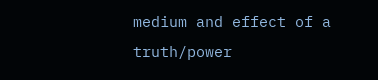medium and effect of a truth/power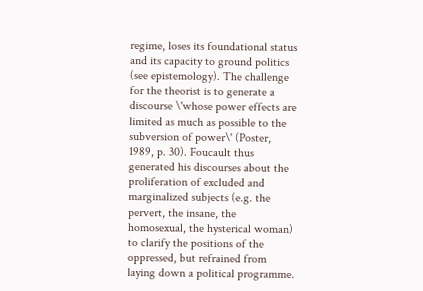regime, loses its foundational status and its capacity to ground politics (see epistemology). The challenge for the theorist is to generate a discourse \'whose power effects are limited as much as possible to the subversion of power\' (Poster, 1989, p. 30). Foucault thus generated his discourses about the proliferation of excluded and marginalized subjects (e.g. the pervert, the insane, the homosexual, the hysterical woman) to clarify the positions of the oppressed, but refrained from laying down a political programme.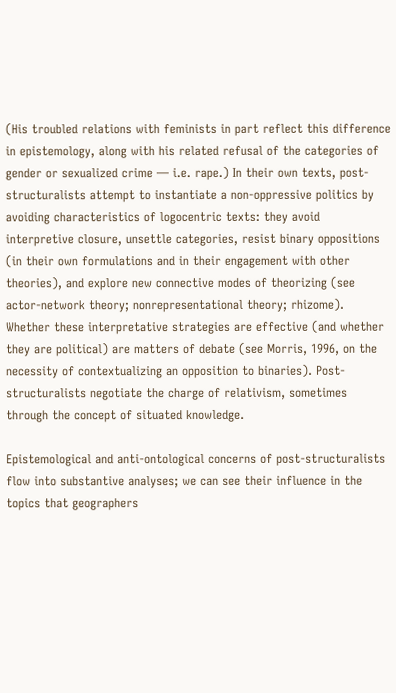(His troubled relations with feminists in part reflect this difference in epistemology, along with his related refusal of the categories of gender or sexualized crime — i.e. rape.) In their own texts, post-structuralists attempt to instantiate a non-oppressive politics by avoiding characteristics of logocentric texts: they avoid interpretive closure, unsettle categories, resist binary oppositions (in their own formulations and in their engagement with other theories), and explore new connective modes of theorizing (see actor-network theory; nonrepresentational theory; rhizome). Whether these interpretative strategies are effective (and whether they are political) are matters of debate (see Morris, 1996, on the necessity of contextualizing an opposition to binaries). Post-structuralists negotiate the charge of relativism, sometimes through the concept of situated knowledge.

Epistemological and anti-ontological concerns of post-structuralists flow into substantive analyses; we can see their influence in the topics that geographers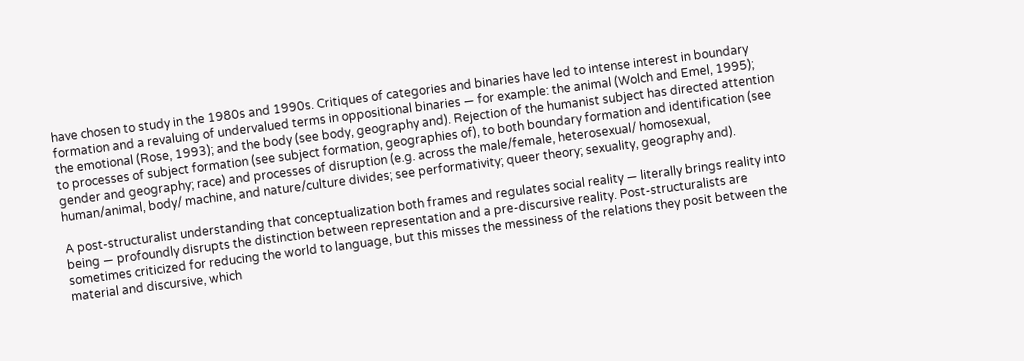have chosen to study in the 1980s and 1990s. Critiques of categories and binaries have led to intense interest in boundary formation and a revaluing of undervalued terms in oppositional binaries — for example: the animal (Wolch and Emel, 1995); the emotional (Rose, 1993); and the body (see body, geography and). Rejection of the humanist subject has directed attention to processes of subject formation (see subject formation, geographies of), to both boundary formation and identification (see gender and geography; race) and processes of disruption (e.g. across the male/female, heterosexual/ homosexual, human/animal, body/ machine, and nature/culture divides; see performativity; queer theory; sexuality, geography and).

A post-structuralist understanding that conceptualization both frames and regulates social reality — literally brings reality into being — profoundly disrupts the distinction between representation and a pre-discursive reality. Post-structuralists are sometimes criticized for reducing the world to language, but this misses the messiness of the relations they posit between the material and discursive, which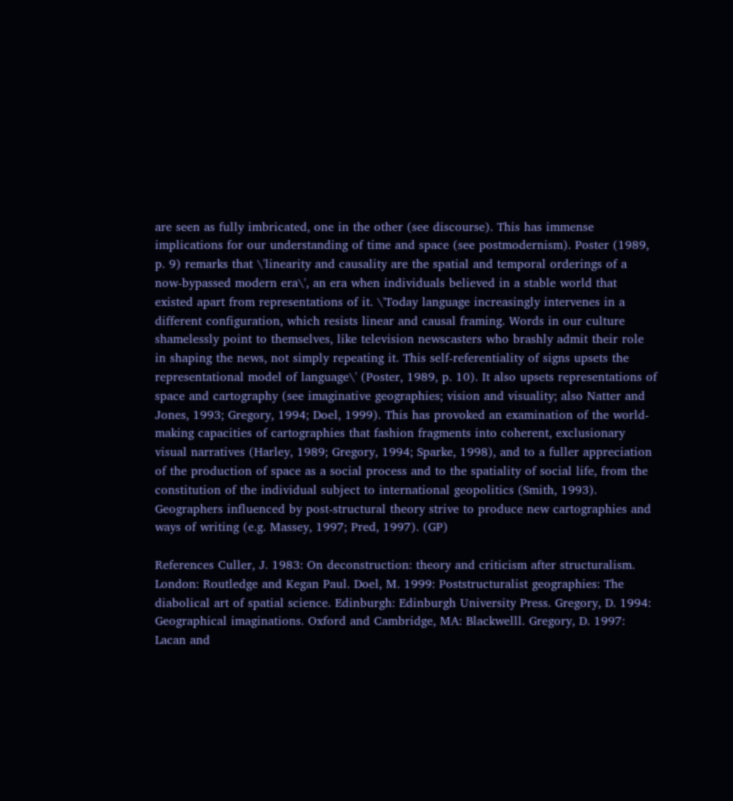are seen as fully imbricated, one in the other (see discourse). This has immense implications for our understanding of time and space (see postmodernism). Poster (1989, p. 9) remarks that \'linearity and causality are the spatial and temporal orderings of a now-bypassed modern era\', an era when individuals believed in a stable world that existed apart from representations of it. \'Today language increasingly intervenes in a different configuration, which resists linear and causal framing. Words in our culture shamelessly point to themselves, like television newscasters who brashly admit their role in shaping the news, not simply repeating it. This self-referentiality of signs upsets the representational model of language\' (Poster, 1989, p. 10). It also upsets representations of space and cartography (see imaginative geographies; vision and visuality; also Natter and Jones, 1993; Gregory, 1994; Doel, 1999). This has provoked an examination of the world-making capacities of cartographies that fashion fragments into coherent, exclusionary visual narratives (Harley, 1989; Gregory, 1994; Sparke, 1998), and to a fuller appreciation of the production of space as a social process and to the spatiality of social life, from the constitution of the individual subject to international geopolitics (Smith, 1993). Geographers influenced by post-structural theory strive to produce new cartographies and ways of writing (e.g. Massey, 1997; Pred, 1997). (GP)

References Culler, J. 1983: On deconstruction: theory and criticism after structuralism. London: Routledge and Kegan Paul. Doel, M. 1999: Poststructuralist geographies: The diabolical art of spatial science. Edinburgh: Edinburgh University Press. Gregory, D. 1994: Geographical imaginations. Oxford and Cambridge, MA: Blackwelll. Gregory, D. 1997: Lacan and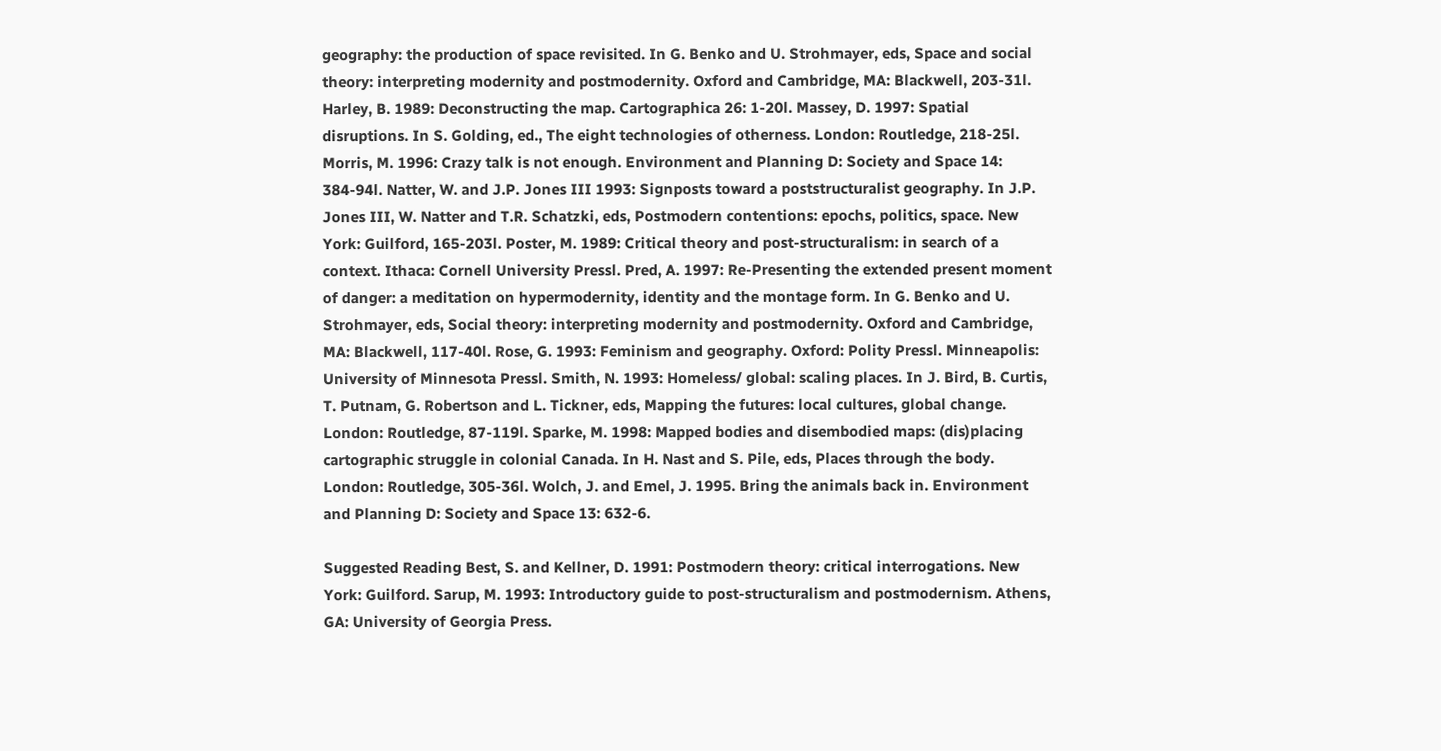geography: the production of space revisited. In G. Benko and U. Strohmayer, eds, Space and social theory: interpreting modernity and postmodernity. Oxford and Cambridge, MA: Blackwell, 203-31l. Harley, B. 1989: Deconstructing the map. Cartographica 26: 1-20l. Massey, D. 1997: Spatial disruptions. In S. Golding, ed., The eight technologies of otherness. London: Routledge, 218-25l. Morris, M. 1996: Crazy talk is not enough. Environment and Planning D: Society and Space 14: 384-94l. Natter, W. and J.P. Jones III 1993: Signposts toward a poststructuralist geography. In J.P. Jones III, W. Natter and T.R. Schatzki, eds, Postmodern contentions: epochs, politics, space. New York: Guilford, 165-203l. Poster, M. 1989: Critical theory and post-structuralism: in search of a context. Ithaca: Cornell University Pressl. Pred, A. 1997: Re-Presenting the extended present moment of danger: a meditation on hypermodernity, identity and the montage form. In G. Benko and U. Strohmayer, eds, Social theory: interpreting modernity and postmodernity. Oxford and Cambridge, MA: Blackwell, 117-40l. Rose, G. 1993: Feminism and geography. Oxford: Polity Pressl. Minneapolis: University of Minnesota Pressl. Smith, N. 1993: Homeless/ global: scaling places. In J. Bird, B. Curtis, T. Putnam, G. Robertson and L. Tickner, eds, Mapping the futures: local cultures, global change. London: Routledge, 87-119l. Sparke, M. 1998: Mapped bodies and disembodied maps: (dis)placing cartographic struggle in colonial Canada. In H. Nast and S. Pile, eds, Places through the body. London: Routledge, 305-36l. Wolch, J. and Emel, J. 1995. Bring the animals back in. Environment and Planning D: Society and Space 13: 632-6.

Suggested Reading Best, S. and Kellner, D. 1991: Postmodern theory: critical interrogations. New York: Guilford. Sarup, M. 1993: Introductory guide to post-structuralism and postmodernism. Athens, GA: University of Georgia Press.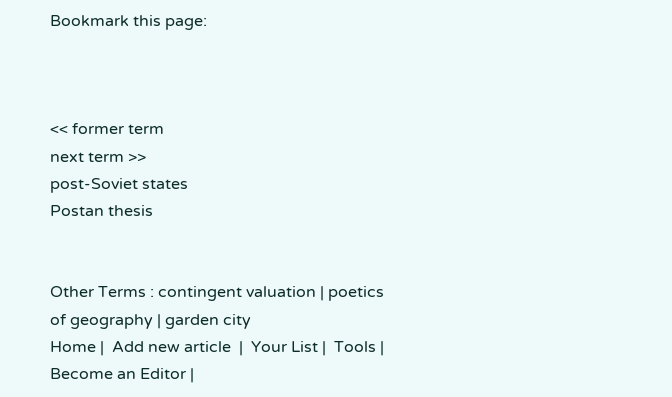Bookmark this page:



<< former term
next term >>
post-Soviet states
Postan thesis


Other Terms : contingent valuation | poetics of geography | garden city
Home |  Add new article  |  Your List |  Tools |  Become an Editor |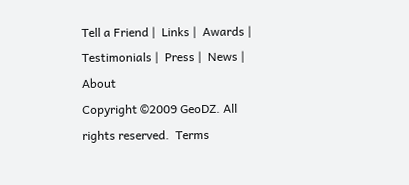Tell a Friend |  Links |  Awards |  Testimonials |  Press |  News |  About
Copyright ©2009 GeoDZ. All rights reserved.  Terms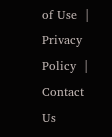of Use  |  Privacy Policy  |  Contact Us